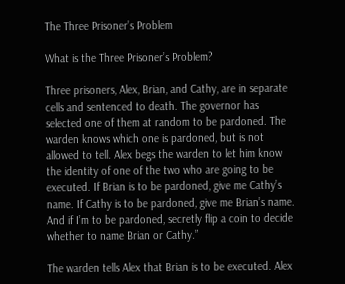The Three Prisoner’s Problem

What is the Three Prisoner’s Problem?

Three prisoners, Alex, Brian, and Cathy, are in separate cells and sentenced to death. The governor has selected one of them at random to be pardoned. The warden knows which one is pardoned, but is not allowed to tell. Alex begs the warden to let him know the identity of one of the two who are going to be executed. If Brian is to be pardoned, give me Cathy’s name. If Cathy is to be pardoned, give me Brian’s name. And if I’m to be pardoned, secretly flip a coin to decide whether to name Brian or Cathy.”

The warden tells Alex that Brian is to be executed. Alex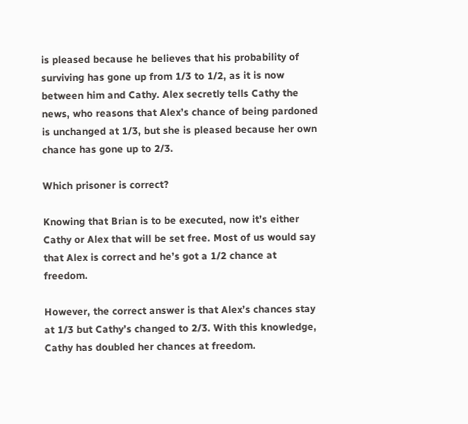is pleased because he believes that his probability of surviving has gone up from 1/3 to 1/2, as it is now between him and Cathy. Alex secretly tells Cathy the news, who reasons that Alex’s chance of being pardoned is unchanged at 1/3, but she is pleased because her own chance has gone up to 2/3.

Which prisoner is correct?

Knowing that Brian is to be executed, now it’s either Cathy or Alex that will be set free. Most of us would say that Alex is correct and he’s got a 1/2 chance at freedom.

However, the correct answer is that Alex’s chances stay at 1/3 but Cathy’s changed to 2/3. With this knowledge, Cathy has doubled her chances at freedom.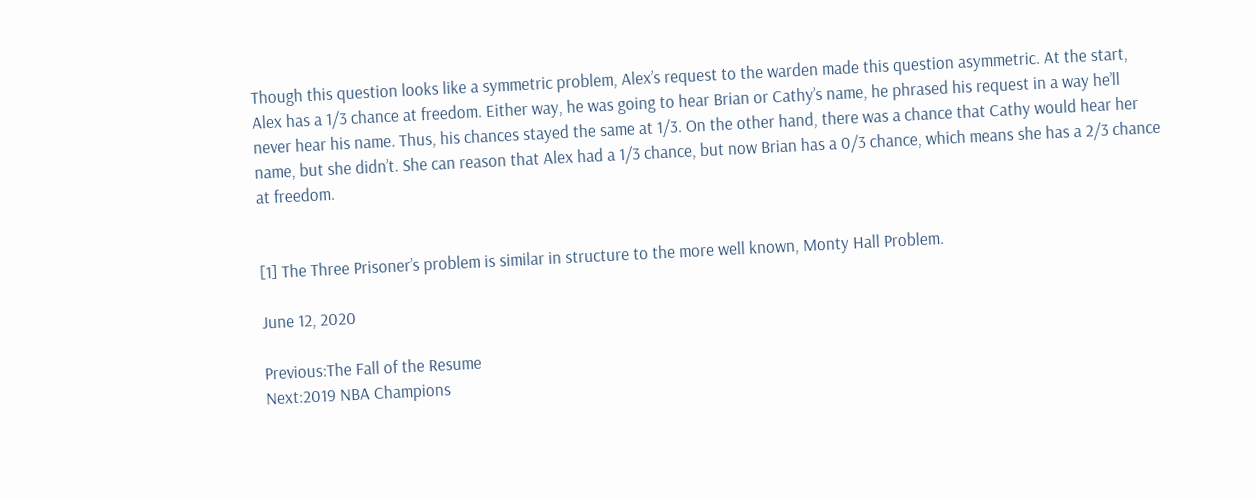Though this question looks like a symmetric problem, Alex’s request to the warden made this question asymmetric. At the start, Alex has a 1/3 chance at freedom. Either way, he was going to hear Brian or Cathy’s name, he phrased his request in a way he’ll never hear his name. Thus, his chances stayed the same at 1/3. On the other hand, there was a chance that Cathy would hear her name, but she didn’t. She can reason that Alex had a 1/3 chance, but now Brian has a 0/3 chance, which means she has a 2/3 chance at freedom.


[1] The Three Prisoner’s problem is similar in structure to the more well known, Monty Hall Problem.

June 12, 2020

Previous:The Fall of the Resume
Next:2019 NBA Champions